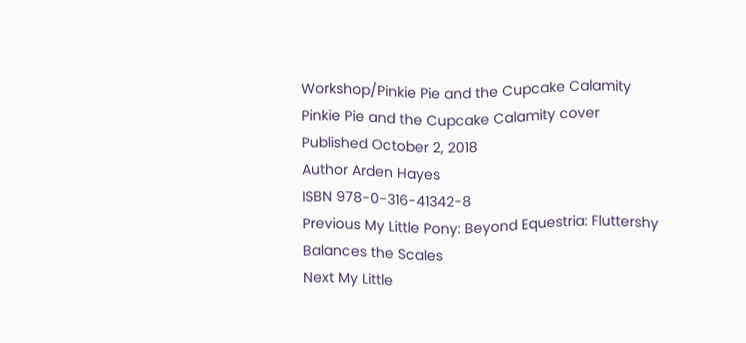Workshop/Pinkie Pie and the Cupcake Calamity
Pinkie Pie and the Cupcake Calamity cover
Published October 2, 2018
Author Arden Hayes
ISBN 978-0-316-41342-8
Previous My Little Pony: Beyond Equestria: Fluttershy Balances the Scales
Next My Little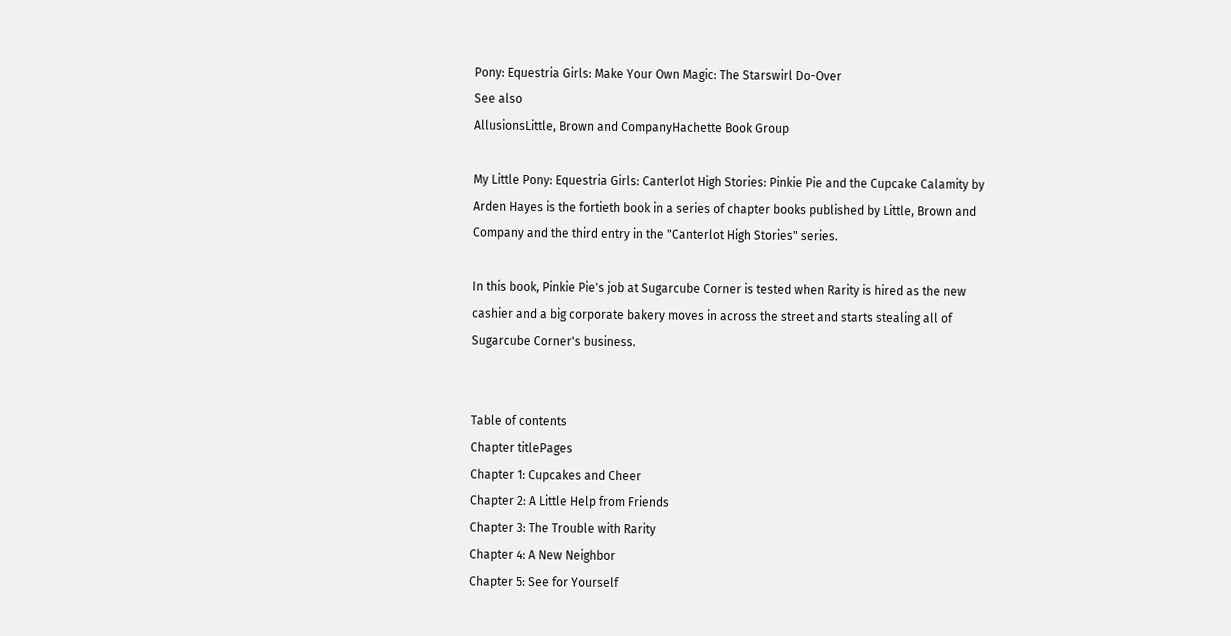Pony: Equestria Girls: Make Your Own Magic: The Starswirl Do-Over
See also
AllusionsLittle, Brown and CompanyHachette Book Group

My Little Pony: Equestria Girls: Canterlot High Stories: Pinkie Pie and the Cupcake Calamity by Arden Hayes is the fortieth book in a series of chapter books published by Little, Brown and Company and the third entry in the "Canterlot High Stories" series.

In this book, Pinkie Pie's job at Sugarcube Corner is tested when Rarity is hired as the new cashier and a big corporate bakery moves in across the street and starts stealing all of Sugarcube Corner's business.


Table of contents
Chapter titlePages
Chapter 1: Cupcakes and Cheer
Chapter 2: A Little Help from Friends
Chapter 3: The Trouble with Rarity
Chapter 4: A New Neighbor
Chapter 5: See for Yourself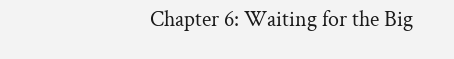Chapter 6: Waiting for the Big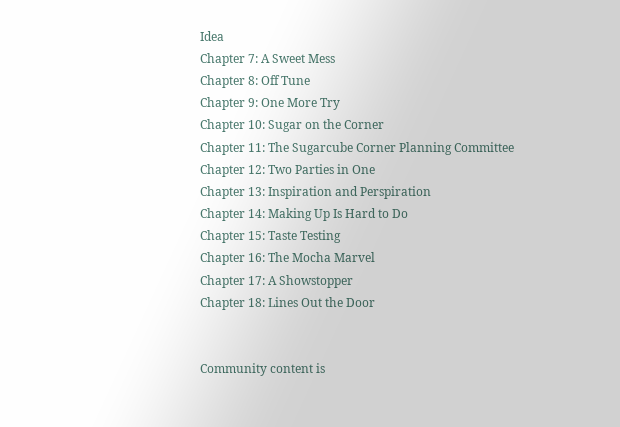Idea
Chapter 7: A Sweet Mess
Chapter 8: Off Tune
Chapter 9: One More Try
Chapter 10: Sugar on the Corner
Chapter 11: The Sugarcube Corner Planning Committee
Chapter 12: Two Parties in One
Chapter 13: Inspiration and Perspiration
Chapter 14: Making Up Is Hard to Do
Chapter 15: Taste Testing
Chapter 16: The Mocha Marvel
Chapter 17: A Showstopper
Chapter 18: Lines Out the Door


Community content is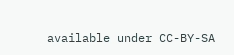available under CC-BY-SA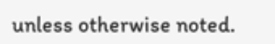unless otherwise noted.